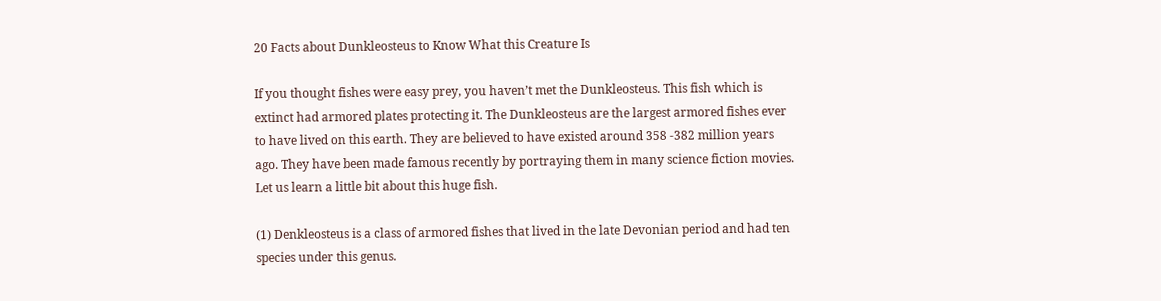20 Facts about Dunkleosteus to Know What this Creature Is

If you thought fishes were easy prey, you haven’t met the Dunkleosteus. This fish which is extinct had armored plates protecting it. The Dunkleosteus are the largest armored fishes ever to have lived on this earth. They are believed to have existed around 358 -382 million years ago. They have been made famous recently by portraying them in many science fiction movies. Let us learn a little bit about this huge fish.

(1) Denkleosteus is a class of armored fishes that lived in the late Devonian period and had ten species under this genus.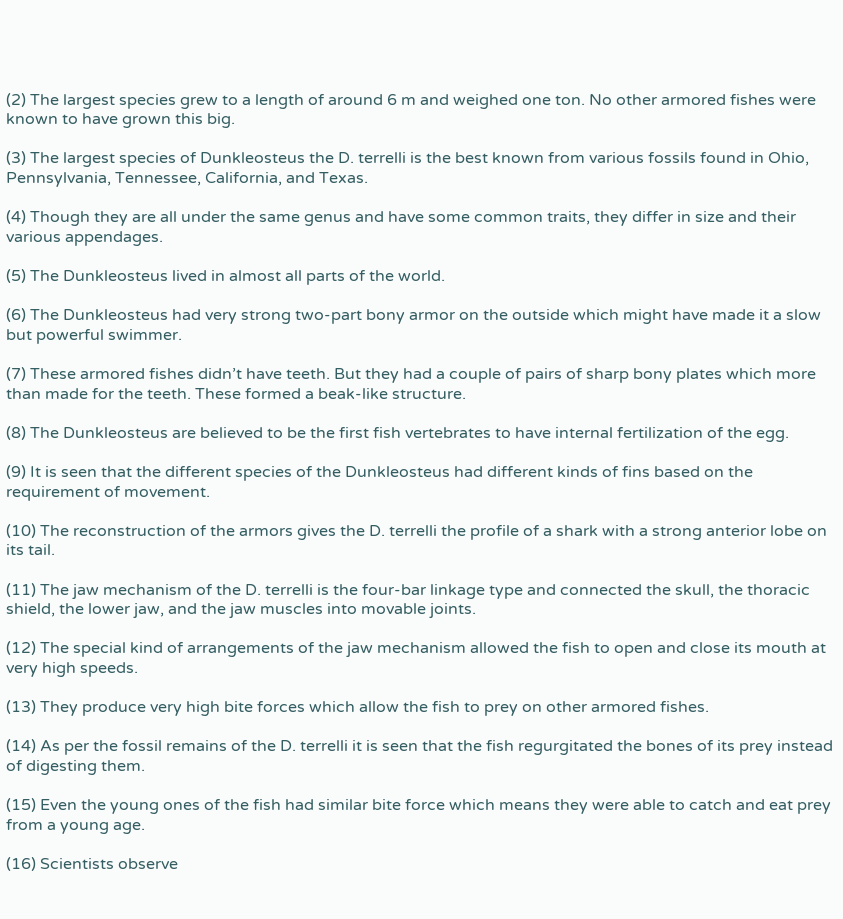(2) The largest species grew to a length of around 6 m and weighed one ton. No other armored fishes were known to have grown this big.

(3) The largest species of Dunkleosteus the D. terrelli is the best known from various fossils found in Ohio, Pennsylvania, Tennessee, California, and Texas.

(4) Though they are all under the same genus and have some common traits, they differ in size and their various appendages.

(5) The Dunkleosteus lived in almost all parts of the world.

(6) The Dunkleosteus had very strong two-part bony armor on the outside which might have made it a slow but powerful swimmer.

(7) These armored fishes didn’t have teeth. But they had a couple of pairs of sharp bony plates which more than made for the teeth. These formed a beak-like structure.

(8) The Dunkleosteus are believed to be the first fish vertebrates to have internal fertilization of the egg.

(9) It is seen that the different species of the Dunkleosteus had different kinds of fins based on the requirement of movement.

(10) The reconstruction of the armors gives the D. terrelli the profile of a shark with a strong anterior lobe on its tail.

(11) The jaw mechanism of the D. terrelli is the four-bar linkage type and connected the skull, the thoracic shield, the lower jaw, and the jaw muscles into movable joints.

(12) The special kind of arrangements of the jaw mechanism allowed the fish to open and close its mouth at very high speeds.

(13) They produce very high bite forces which allow the fish to prey on other armored fishes.

(14) As per the fossil remains of the D. terrelli it is seen that the fish regurgitated the bones of its prey instead of digesting them.

(15) Even the young ones of the fish had similar bite force which means they were able to catch and eat prey from a young age.

(16) Scientists observe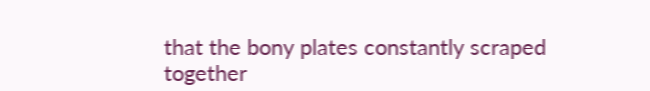that the bony plates constantly scraped together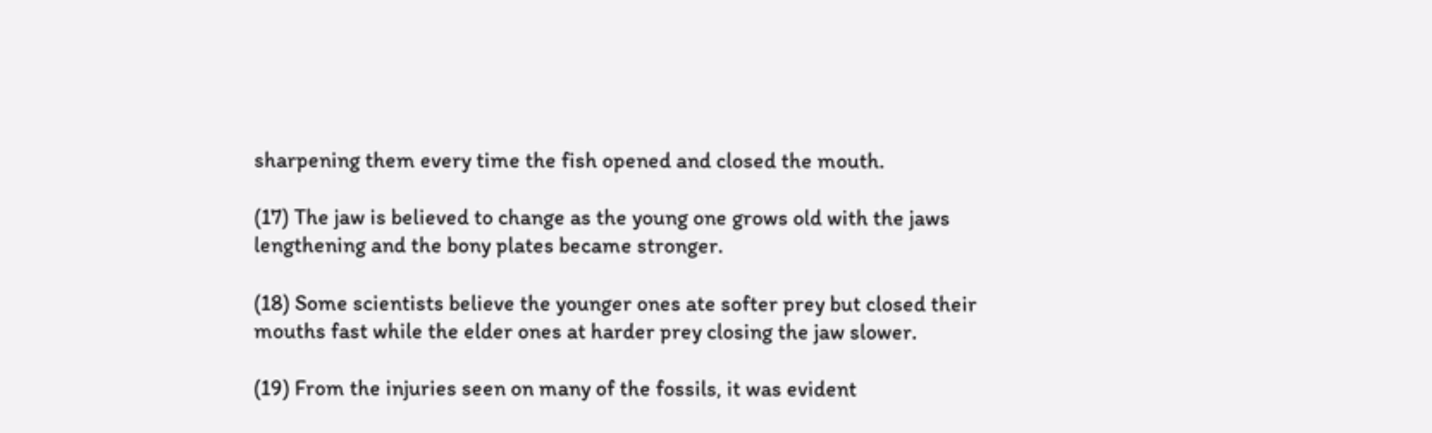sharpening them every time the fish opened and closed the mouth.

(17) The jaw is believed to change as the young one grows old with the jaws lengthening and the bony plates became stronger.

(18) Some scientists believe the younger ones ate softer prey but closed their mouths fast while the elder ones at harder prey closing the jaw slower.

(19) From the injuries seen on many of the fossils, it was evident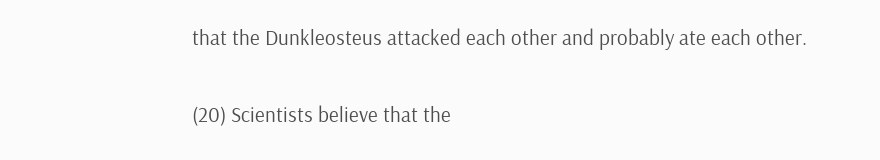that the Dunkleosteus attacked each other and probably ate each other.

(20) Scientists believe that the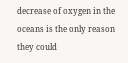decrease of oxygen in the oceans is the only reason they could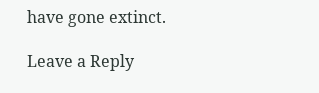have gone extinct.

Leave a Reply